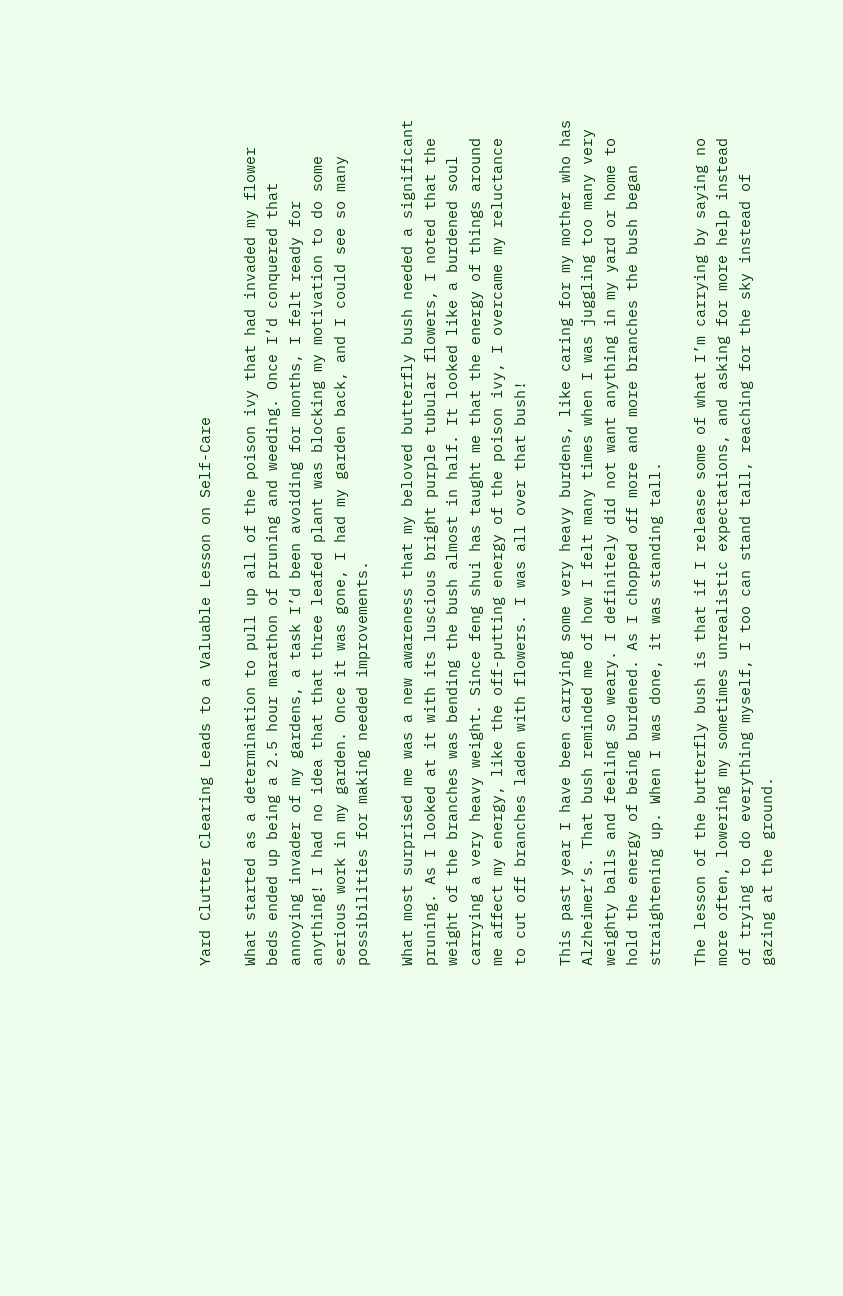Yard Clutter Clearing Leads to a Valuable Lesson on Self-Care

What started as a determination to pull up all of the poison ivy that had invaded my flower beds ended up being a 2.5 hour marathon of pruning and weeding. Once I’d conquered that annoying invader of my gardens, a task I’d been avoiding for months, I felt ready for anything! I had no idea that that three leafed plant was blocking my motivation to do some serious work in my garden. Once it was gone, I had my garden back, and I could see so many possibilities for making needed improvements.

What most surprised me was a new awareness that my beloved butterfly bush needed a significant pruning. As I looked at it with its luscious bright purple tubular flowers, I noted that the weight of the branches was bending the bush almost in half. It looked like a burdened soul carrying a very heavy weight. Since feng shui has taught me that the energy of things around me affect my energy, like the off-putting energy of the poison ivy, I overcame my reluctance to cut off branches laden with flowers. I was all over that bush!

This past year I have been carrying some very heavy burdens, like caring for my mother who has Alzheimer’s. That bush reminded me of how I felt many times when I was juggling too many very weighty balls and feeling so weary. I definitely did not want anything in my yard or home to hold the energy of being burdened. As I chopped off more and more branches the bush began straightening up. When I was done, it was standing tall.

The lesson of the butterfly bush is that if I release some of what I’m carrying by saying no more often, lowering my sometimes unrealistic expectations, and asking for more help instead of trying to do everything myself, I too can stand tall, reaching for the sky instead of gazing at the ground.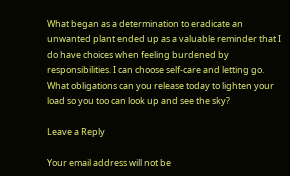What began as a determination to eradicate an unwanted plant ended up as a valuable reminder that I do have choices when feeling burdened by responsibilities. I can choose self-care and letting go. What obligations can you release today to lighten your load so you too can look up and see the sky?

Leave a Reply

Your email address will not be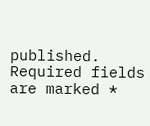published. Required fields are marked *